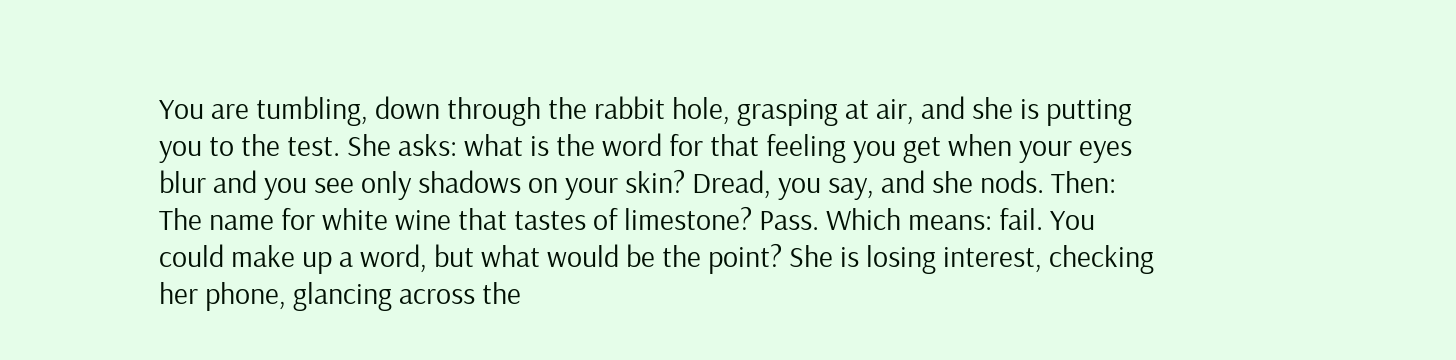You are tumbling, down through the rabbit hole, grasping at air, and she is putting you to the test. She asks: what is the word for that feeling you get when your eyes blur and you see only shadows on your skin? Dread, you say, and she nods. Then: The name for white wine that tastes of limestone? Pass. Which means: fail. You could make up a word, but what would be the point? She is losing interest, checking her phone, glancing across the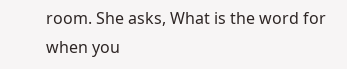room. She asks, What is the word for when you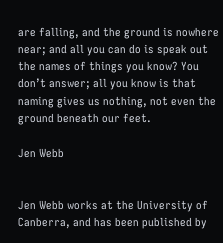are falling, and the ground is nowhere near; and all you can do is speak out the names of things you know? You don’t answer; all you know is that naming gives us nothing, not even the ground beneath our feet.

Jen Webb


Jen Webb works at the University of Canberra, and has been published by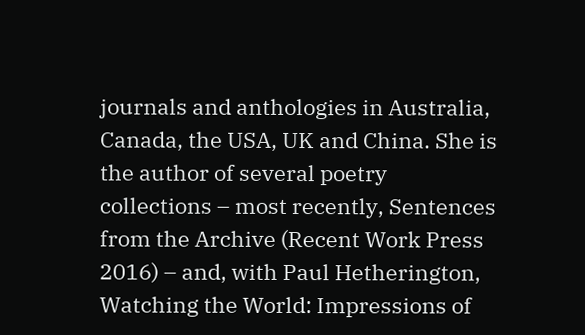journals and anthologies in Australia, Canada, the USA, UK and China. She is the author of several poetry collections – most recently, Sentences from the Archive (Recent Work Press 2016) – and, with Paul Hetherington, Watching the World: Impressions of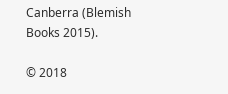Canberra (Blemish Books 2015).

© 2018